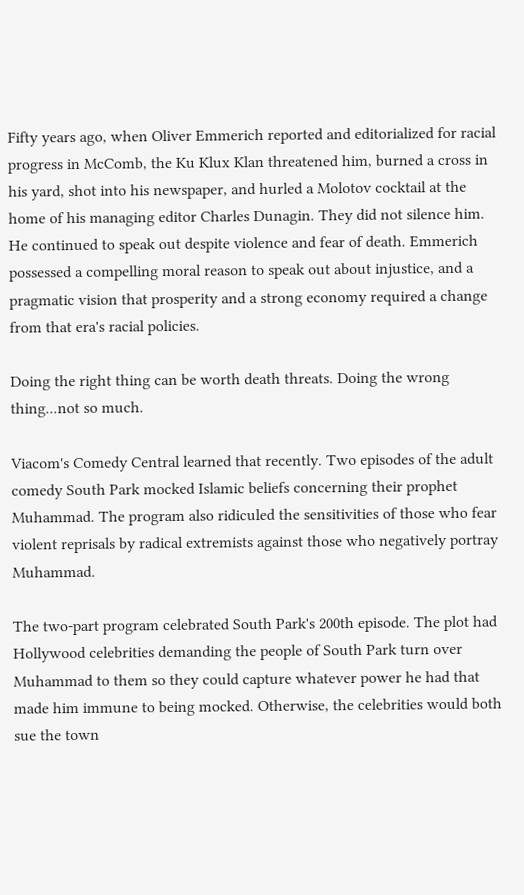Fifty years ago, when Oliver Emmerich reported and editorialized for racial progress in McComb, the Ku Klux Klan threatened him, burned a cross in his yard, shot into his newspaper, and hurled a Molotov cocktail at the home of his managing editor Charles Dunagin. They did not silence him. He continued to speak out despite violence and fear of death. Emmerich possessed a compelling moral reason to speak out about injustice, and a pragmatic vision that prosperity and a strong economy required a change from that era's racial policies.

Doing the right thing can be worth death threats. Doing the wrong thing...not so much.

Viacom's Comedy Central learned that recently. Two episodes of the adult comedy South Park mocked Islamic beliefs concerning their prophet Muhammad. The program also ridiculed the sensitivities of those who fear violent reprisals by radical extremists against those who negatively portray Muhammad.

The two-part program celebrated South Park's 200th episode. The plot had Hollywood celebrities demanding the people of South Park turn over Muhammad to them so they could capture whatever power he had that made him immune to being mocked. Otherwise, the celebrities would both sue the town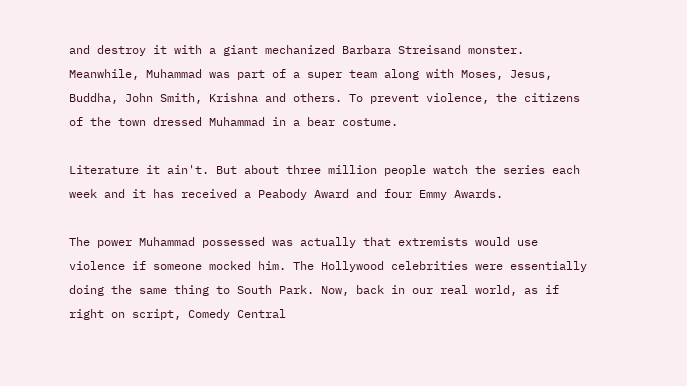and destroy it with a giant mechanized Barbara Streisand monster. Meanwhile, Muhammad was part of a super team along with Moses, Jesus, Buddha, John Smith, Krishna and others. To prevent violence, the citizens of the town dressed Muhammad in a bear costume.

Literature it ain't. But about three million people watch the series each week and it has received a Peabody Award and four Emmy Awards.

The power Muhammad possessed was actually that extremists would use violence if someone mocked him. The Hollywood celebrities were essentially doing the same thing to South Park. Now, back in our real world, as if right on script, Comedy Central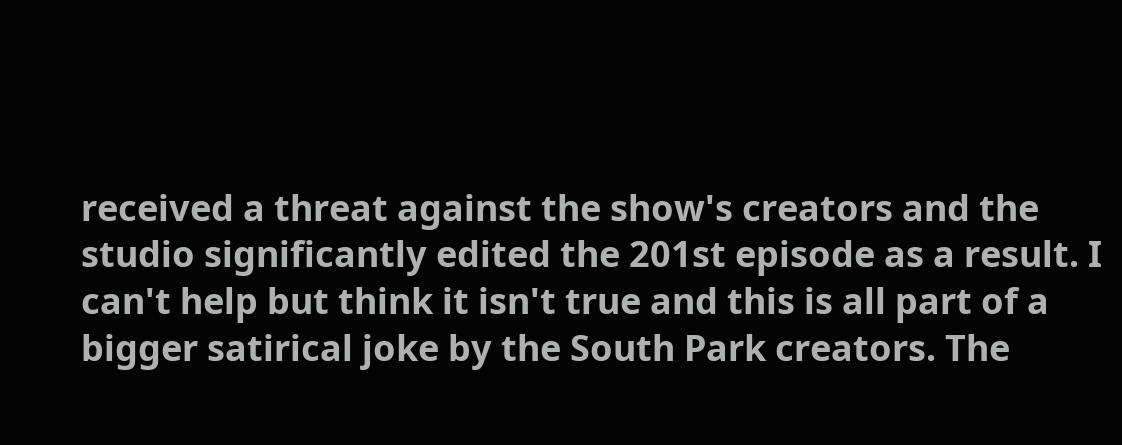received a threat against the show's creators and the studio significantly edited the 201st episode as a result. I can't help but think it isn't true and this is all part of a bigger satirical joke by the South Park creators. The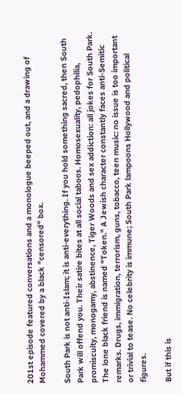201st episode featured conversations and a monologue beeped out, and a drawing of Mohammed covered by a black "censored" box.

South Park is not anti-Islam; it is anti-everything. If you hold something sacred, then South Park will offend you. Their satire bites at all social taboos. Homosexuality, pedophilia, promiscuity, monogamy, abstinence, Tiger Woods and sex addiction: all jokes for South Park. The lone black friend is named "Token." A Jewish character constantly faces anti-Semitic remarks. Drugs, immigration, terrorism, guns, tobacco, teen music: no issue is too important or trivial to tease. No celebrity is immune; South Park lampoons Hollywood and political figures.

But if this is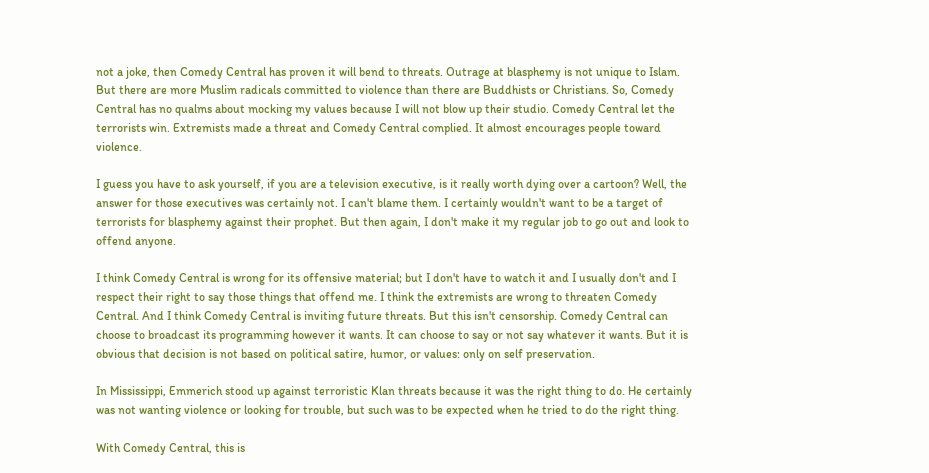not a joke, then Comedy Central has proven it will bend to threats. Outrage at blasphemy is not unique to Islam. But there are more Muslim radicals committed to violence than there are Buddhists or Christians. So, Comedy Central has no qualms about mocking my values because I will not blow up their studio. Comedy Central let the terrorists win. Extremists made a threat and Comedy Central complied. It almost encourages people toward violence.

I guess you have to ask yourself, if you are a television executive, is it really worth dying over a cartoon? Well, the answer for those executives was certainly not. I can't blame them. I certainly wouldn't want to be a target of terrorists for blasphemy against their prophet. But then again, I don't make it my regular job to go out and look to offend anyone.

I think Comedy Central is wrong for its offensive material; but I don't have to watch it and I usually don't and I respect their right to say those things that offend me. I think the extremists are wrong to threaten Comedy Central. And I think Comedy Central is inviting future threats. But this isn't censorship. Comedy Central can choose to broadcast its programming however it wants. It can choose to say or not say whatever it wants. But it is obvious that decision is not based on political satire, humor, or values: only on self preservation.

In Mississippi, Emmerich stood up against terroristic Klan threats because it was the right thing to do. He certainly was not wanting violence or looking for trouble, but such was to be expected when he tried to do the right thing.

With Comedy Central, this is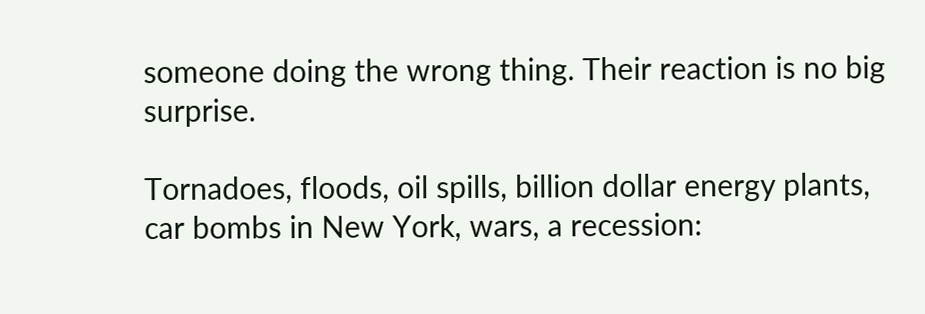someone doing the wrong thing. Their reaction is no big surprise.

Tornadoes, floods, oil spills, billion dollar energy plants, car bombs in New York, wars, a recession: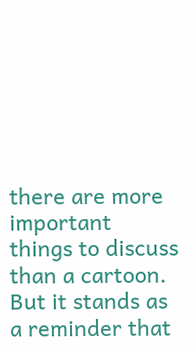there are more important things to discuss than a cartoon. But it stands as a reminder that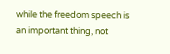while the freedom speech is an important thing, not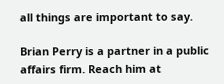all things are important to say.

Brian Perry is a partner in a public affairs firm. Reach him at